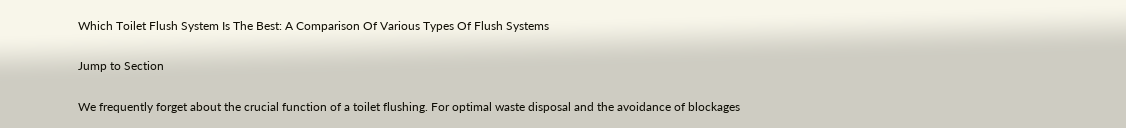Which Toilet Flush System Is The Best: A Comparison Of Various Types Of Flush Systems

Jump to Section

We frequently forget about the crucial function of a toilet flushing. For optimal waste disposal and the avoidance of blockages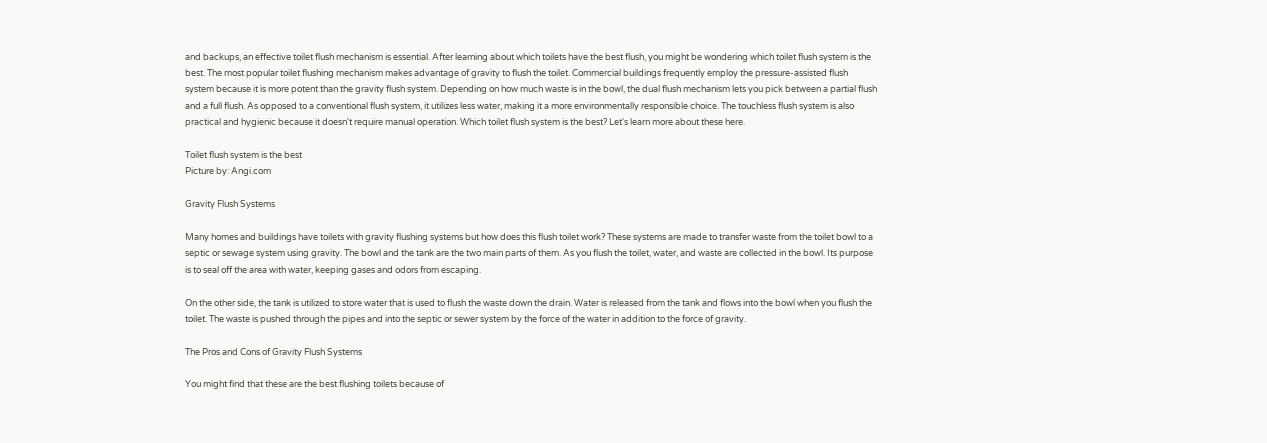and backups, an effective toilet flush mechanism is essential. After learning about which toilets have the best flush, you might be wondering which toilet flush system is the best. The most popular toilet flushing mechanism makes advantage of gravity to flush the toilet. Commercial buildings frequently employ the pressure-assisted flush system because it is more potent than the gravity flush system. Depending on how much waste is in the bowl, the dual flush mechanism lets you pick between a partial flush and a full flush. As opposed to a conventional flush system, it utilizes less water, making it a more environmentally responsible choice. The touchless flush system is also practical and hygienic because it doesn't require manual operation. Which toilet flush system is the best? Let's learn more about these here.

Toilet flush system is the best
Picture by: Angi.com

Gravity Flush Systems

Many homes and buildings have toilets with gravity flushing systems but how does this flush toilet work? These systems are made to transfer waste from the toilet bowl to a septic or sewage system using gravity. The bowl and the tank are the two main parts of them. As you flush the toilet, water, and waste are collected in the bowl. Its purpose is to seal off the area with water, keeping gases and odors from escaping.

On the other side, the tank is utilized to store water that is used to flush the waste down the drain. Water is released from the tank and flows into the bowl when you flush the toilet. The waste is pushed through the pipes and into the septic or sewer system by the force of the water in addition to the force of gravity.

The Pros and Cons of Gravity Flush Systems

You might find that these are the best flushing toilets because of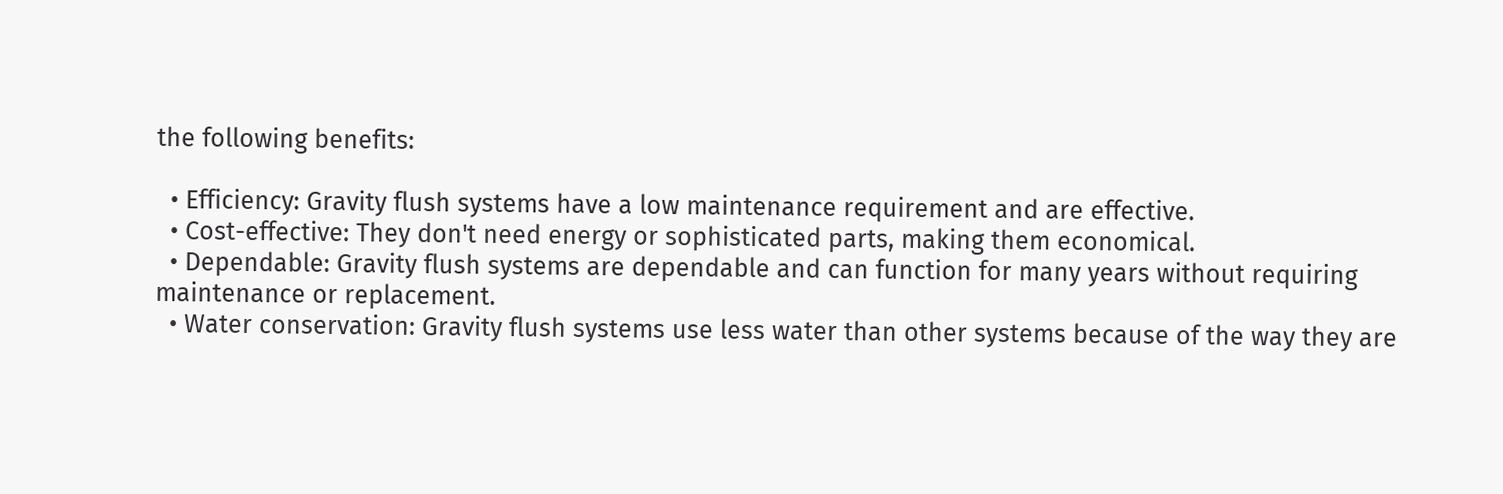the following benefits:

  • Efficiency: Gravity flush systems have a low maintenance requirement and are effective.
  • Cost-effective: They don't need energy or sophisticated parts, making them economical.
  • Dependable: Gravity flush systems are dependable and can function for many years without requiring maintenance or replacement.
  • Water conservation: Gravity flush systems use less water than other systems because of the way they are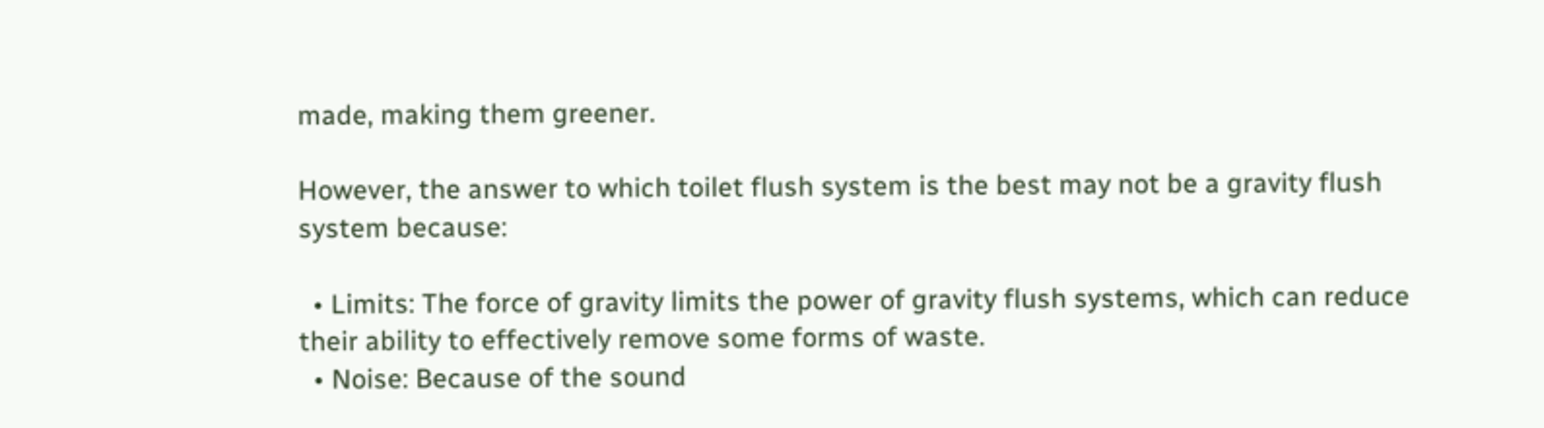made, making them greener.

However, the answer to which toilet flush system is the best may not be a gravity flush system because:

  • Limits: The force of gravity limits the power of gravity flush systems, which can reduce their ability to effectively remove some forms of waste.
  • Noise: Because of the sound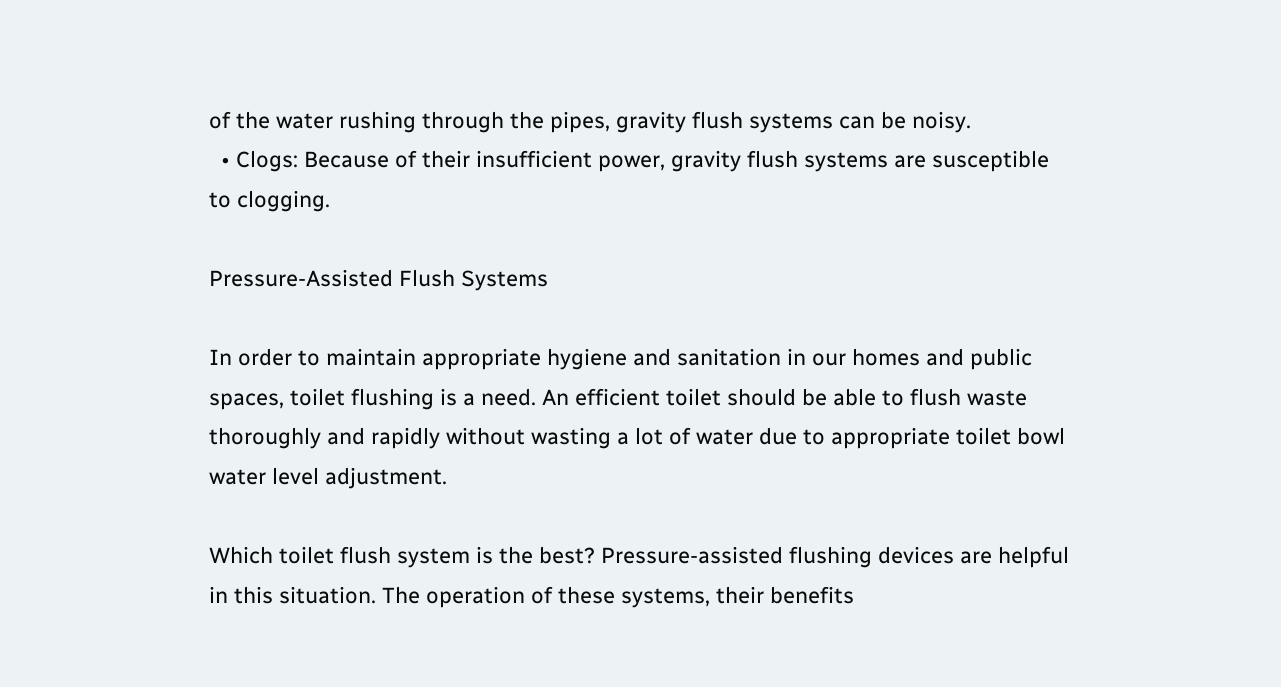of the water rushing through the pipes, gravity flush systems can be noisy.
  • Clogs: Because of their insufficient power, gravity flush systems are susceptible to clogging.

Pressure-Assisted Flush Systems

In order to maintain appropriate hygiene and sanitation in our homes and public spaces, toilet flushing is a need. An efficient toilet should be able to flush waste thoroughly and rapidly without wasting a lot of water due to appropriate toilet bowl water level adjustment.

Which toilet flush system is the best? Pressure-assisted flushing devices are helpful in this situation. The operation of these systems, their benefits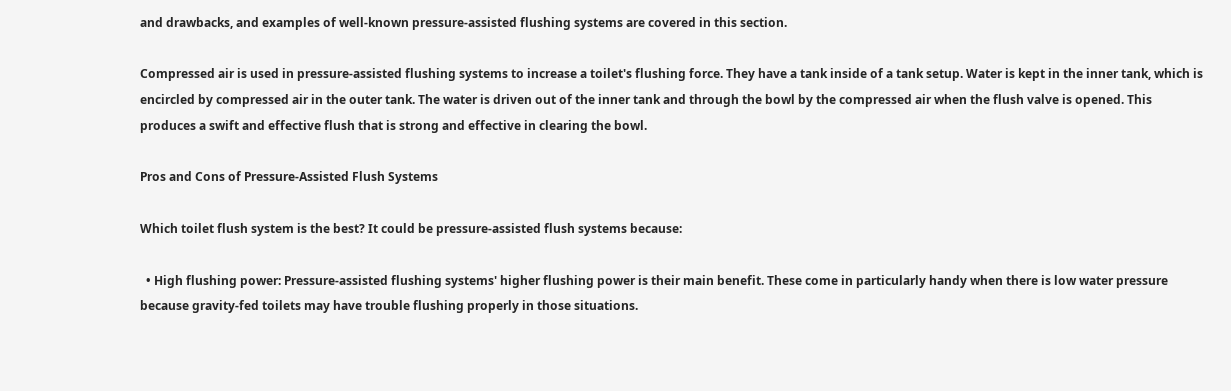and drawbacks, and examples of well-known pressure-assisted flushing systems are covered in this section.

Compressed air is used in pressure-assisted flushing systems to increase a toilet's flushing force. They have a tank inside of a tank setup. Water is kept in the inner tank, which is encircled by compressed air in the outer tank. The water is driven out of the inner tank and through the bowl by the compressed air when the flush valve is opened. This produces a swift and effective flush that is strong and effective in clearing the bowl.

Pros and Cons of Pressure-Assisted Flush Systems

Which toilet flush system is the best? It could be pressure-assisted flush systems because:

  • High flushing power: Pressure-assisted flushing systems' higher flushing power is their main benefit. These come in particularly handy when there is low water pressure because gravity-fed toilets may have trouble flushing properly in those situations.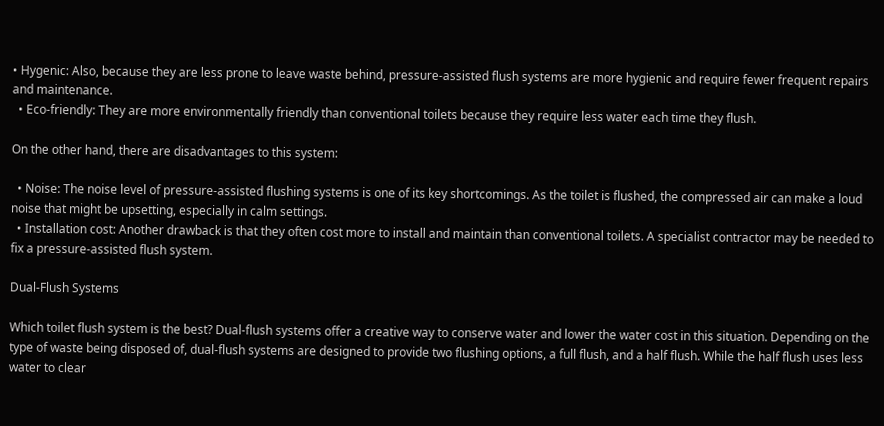• Hygenic: Also, because they are less prone to leave waste behind, pressure-assisted flush systems are more hygienic and require fewer frequent repairs and maintenance.
  • Eco-friendly: They are more environmentally friendly than conventional toilets because they require less water each time they flush.

On the other hand, there are disadvantages to this system:

  • Noise: The noise level of pressure-assisted flushing systems is one of its key shortcomings. As the toilet is flushed, the compressed air can make a loud noise that might be upsetting, especially in calm settings.
  • Installation cost: Another drawback is that they often cost more to install and maintain than conventional toilets. A specialist contractor may be needed to fix a pressure-assisted flush system.

Dual-Flush Systems

Which toilet flush system is the best? Dual-flush systems offer a creative way to conserve water and lower the water cost in this situation. Depending on the type of waste being disposed of, dual-flush systems are designed to provide two flushing options, a full flush, and a half flush. While the half flush uses less water to clear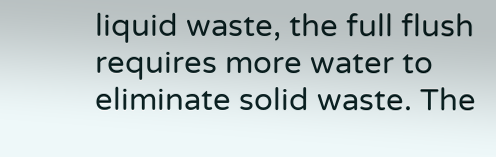liquid waste, the full flush requires more water to eliminate solid waste. The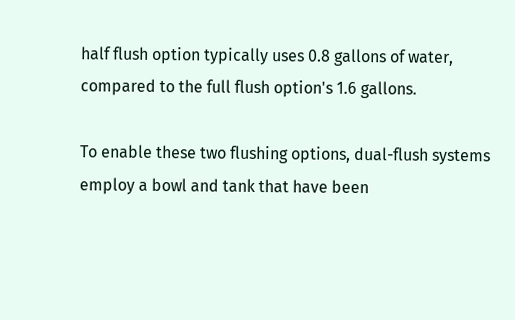half flush option typically uses 0.8 gallons of water, compared to the full flush option's 1.6 gallons.

To enable these two flushing options, dual-flush systems employ a bowl and tank that have been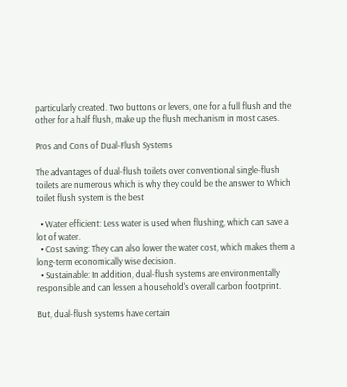particularly created. Two buttons or levers, one for a full flush and the other for a half flush, make up the flush mechanism in most cases.

Pros and Cons of Dual-Flush Systems

The advantages of dual-flush toilets over conventional single-flush toilets are numerous which is why they could be the answer to Which toilet flush system is the best

  • Water efficient: Less water is used when flushing, which can save a lot of water.
  • Cost saving: They can also lower the water cost, which makes them a long-term economically wise decision.
  • Sustainable: In addition, dual-flush systems are environmentally responsible and can lessen a household's overall carbon footprint.

But, dual-flush systems have certain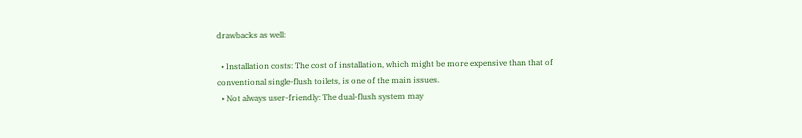drawbacks as well:

  • Installation costs: The cost of installation, which might be more expensive than that of conventional single-flush toilets, is one of the main issues.
  • Not always user-friendly: The dual-flush system may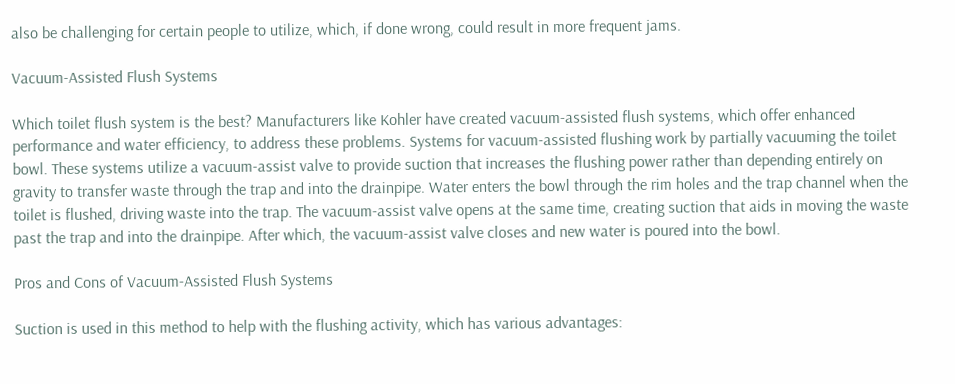also be challenging for certain people to utilize, which, if done wrong, could result in more frequent jams.

Vacuum-Assisted Flush Systems

Which toilet flush system is the best? Manufacturers like Kohler have created vacuum-assisted flush systems, which offer enhanced performance and water efficiency, to address these problems. Systems for vacuum-assisted flushing work by partially vacuuming the toilet bowl. These systems utilize a vacuum-assist valve to provide suction that increases the flushing power rather than depending entirely on gravity to transfer waste through the trap and into the drainpipe. Water enters the bowl through the rim holes and the trap channel when the toilet is flushed, driving waste into the trap. The vacuum-assist valve opens at the same time, creating suction that aids in moving the waste past the trap and into the drainpipe. After which, the vacuum-assist valve closes and new water is poured into the bowl.

Pros and Cons of Vacuum-Assisted Flush Systems

Suction is used in this method to help with the flushing activity, which has various advantages: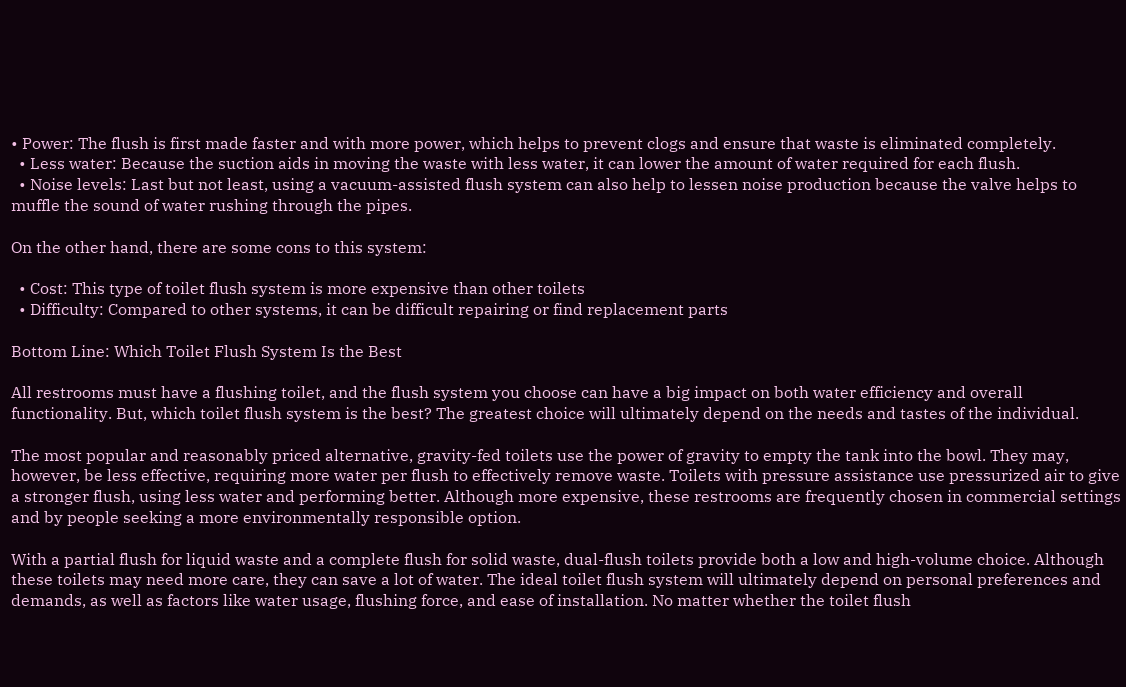• Power: The flush is first made faster and with more power, which helps to prevent clogs and ensure that waste is eliminated completely.
  • Less water: Because the suction aids in moving the waste with less water, it can lower the amount of water required for each flush.
  • Noise levels: Last but not least, using a vacuum-assisted flush system can also help to lessen noise production because the valve helps to muffle the sound of water rushing through the pipes.

On the other hand, there are some cons to this system:

  • Cost: This type of toilet flush system is more expensive than other toilets
  • Difficulty: Compared to other systems, it can be difficult repairing or find replacement parts

Bottom Line: Which Toilet Flush System Is the Best

All restrooms must have a flushing toilet, and the flush system you choose can have a big impact on both water efficiency and overall functionality. But, which toilet flush system is the best? The greatest choice will ultimately depend on the needs and tastes of the individual.

The most popular and reasonably priced alternative, gravity-fed toilets use the power of gravity to empty the tank into the bowl. They may, however, be less effective, requiring more water per flush to effectively remove waste. Toilets with pressure assistance use pressurized air to give a stronger flush, using less water and performing better. Although more expensive, these restrooms are frequently chosen in commercial settings and by people seeking a more environmentally responsible option.

With a partial flush for liquid waste and a complete flush for solid waste, dual-flush toilets provide both a low and high-volume choice. Although these toilets may need more care, they can save a lot of water. The ideal toilet flush system will ultimately depend on personal preferences and demands, as well as factors like water usage, flushing force, and ease of installation. No matter whether the toilet flush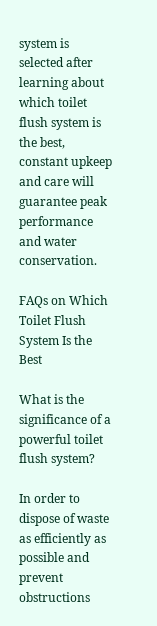system is selected after learning about which toilet flush system is the best, constant upkeep and care will guarantee peak performance and water conservation.

FAQs on Which Toilet Flush System Is the Best

What is the significance of a powerful toilet flush system?

In order to dispose of waste as efficiently as possible and prevent obstructions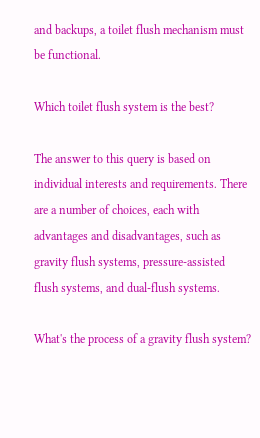and backups, a toilet flush mechanism must be functional.

Which toilet flush system is the best?

The answer to this query is based on individual interests and requirements. There are a number of choices, each with advantages and disadvantages, such as gravity flush systems, pressure-assisted flush systems, and dual-flush systems.

What's the process of a gravity flush system?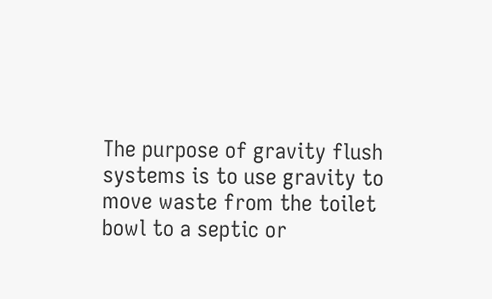The purpose of gravity flush systems is to use gravity to move waste from the toilet bowl to a septic or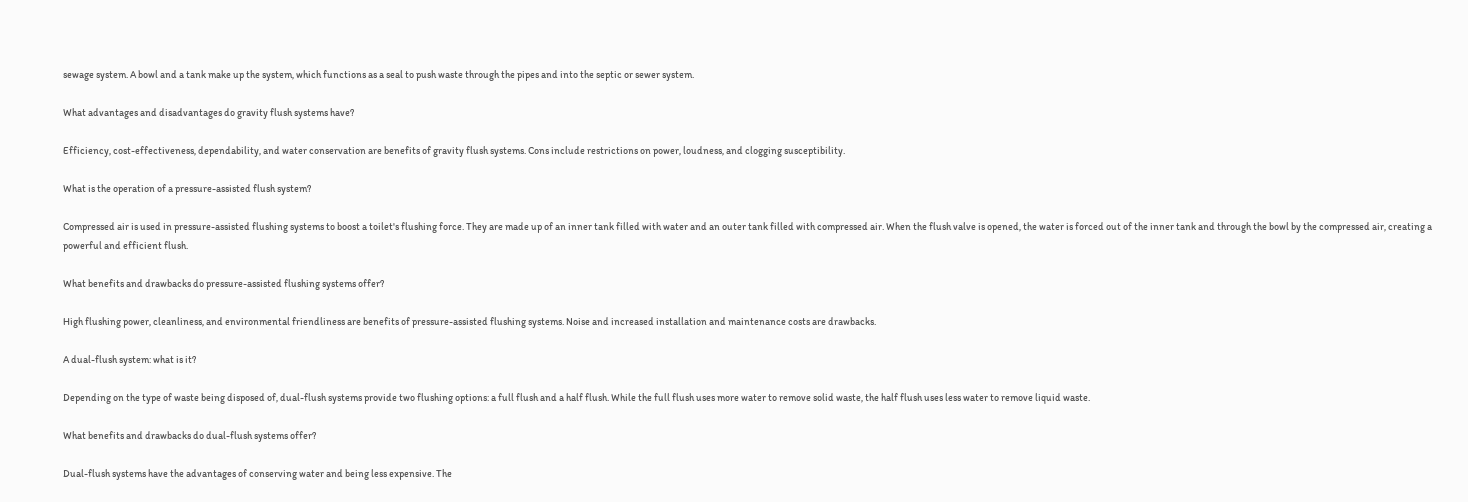sewage system. A bowl and a tank make up the system, which functions as a seal to push waste through the pipes and into the septic or sewer system.

What advantages and disadvantages do gravity flush systems have?

Efficiency, cost-effectiveness, dependability, and water conservation are benefits of gravity flush systems. Cons include restrictions on power, loudness, and clogging susceptibility.

What is the operation of a pressure-assisted flush system?

Compressed air is used in pressure-assisted flushing systems to boost a toilet's flushing force. They are made up of an inner tank filled with water and an outer tank filled with compressed air. When the flush valve is opened, the water is forced out of the inner tank and through the bowl by the compressed air, creating a powerful and efficient flush.

What benefits and drawbacks do pressure-assisted flushing systems offer?

High flushing power, cleanliness, and environmental friendliness are benefits of pressure-assisted flushing systems. Noise and increased installation and maintenance costs are drawbacks.

A dual-flush system: what is it?

Depending on the type of waste being disposed of, dual-flush systems provide two flushing options: a full flush and a half flush. While the full flush uses more water to remove solid waste, the half flush uses less water to remove liquid waste.

What benefits and drawbacks do dual-flush systems offer?

Dual-flush systems have the advantages of conserving water and being less expensive. The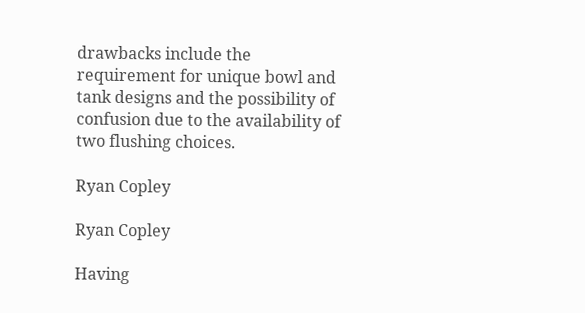drawbacks include the requirement for unique bowl and tank designs and the possibility of confusion due to the availability of two flushing choices.

Ryan Copley

Ryan Copley

Having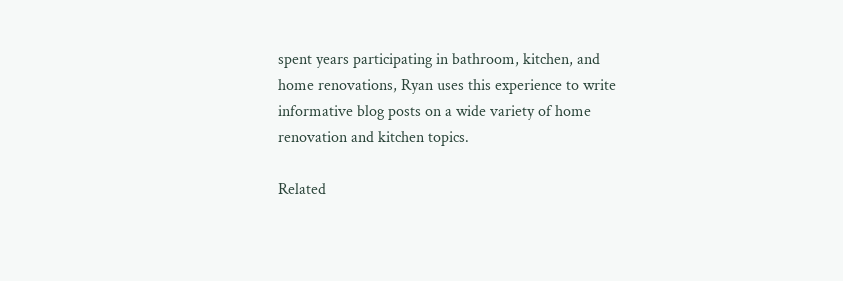spent years participating in bathroom, kitchen, and home renovations, Ryan uses this experience to write informative blog posts on a wide variety of home renovation and kitchen topics.

Related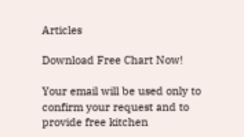Articles

Download Free Chart Now!

Your email will be used only to confirm your request and to provide free kitchen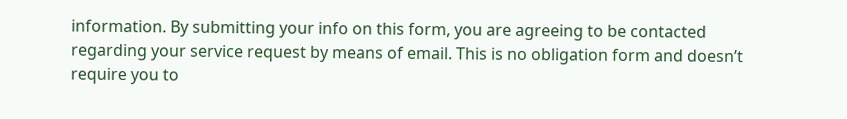information. By submitting your info on this form, you are agreeing to be contacted regarding your service request by means of email. This is no obligation form and doesn’t require you to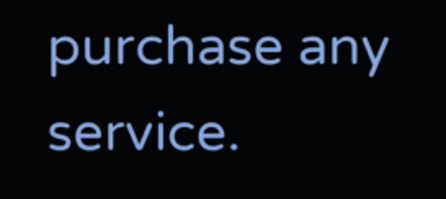purchase any service.